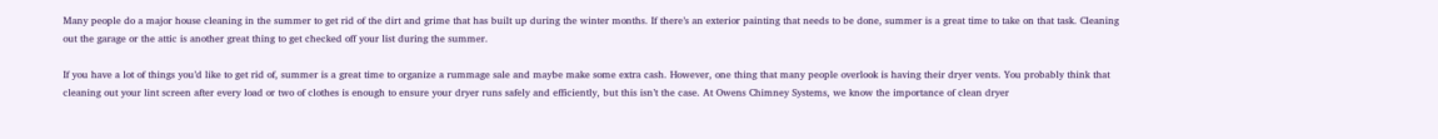Many people do a major house cleaning in the summer to get rid of the dirt and grime that has built up during the winter months. If there’s an exterior painting that needs to be done, summer is a great time to take on that task. Cleaning out the garage or the attic is another great thing to get checked off your list during the summer.

If you have a lot of things you’d like to get rid of, summer is a great time to organize a rummage sale and maybe make some extra cash. However, one thing that many people overlook is having their dryer vents. You probably think that cleaning out your lint screen after every load or two of clothes is enough to ensure your dryer runs safely and efficiently, but this isn’t the case. At Owens Chimney Systems, we know the importance of clean dryer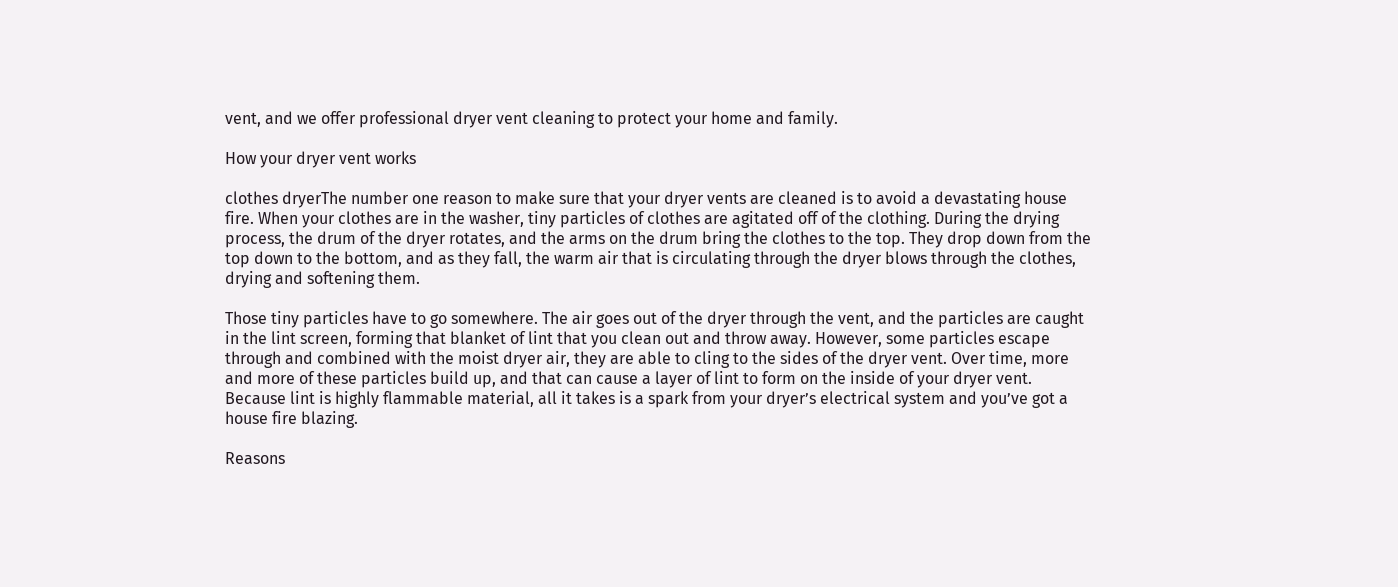vent, and we offer professional dryer vent cleaning to protect your home and family.

How your dryer vent works

clothes dryerThe number one reason to make sure that your dryer vents are cleaned is to avoid a devastating house fire. When your clothes are in the washer, tiny particles of clothes are agitated off of the clothing. During the drying process, the drum of the dryer rotates, and the arms on the drum bring the clothes to the top. They drop down from the top down to the bottom, and as they fall, the warm air that is circulating through the dryer blows through the clothes, drying and softening them.

Those tiny particles have to go somewhere. The air goes out of the dryer through the vent, and the particles are caught in the lint screen, forming that blanket of lint that you clean out and throw away. However, some particles escape through and combined with the moist dryer air, they are able to cling to the sides of the dryer vent. Over time, more and more of these particles build up, and that can cause a layer of lint to form on the inside of your dryer vent. Because lint is highly flammable material, all it takes is a spark from your dryer’s electrical system and you’ve got a house fire blazing.

Reasons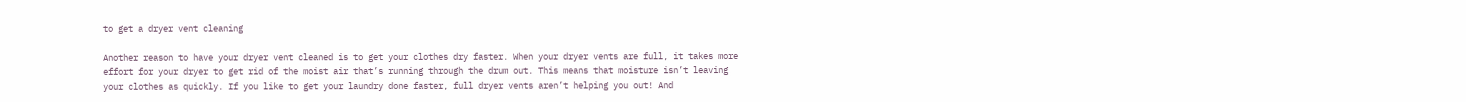to get a dryer vent cleaning

Another reason to have your dryer vent cleaned is to get your clothes dry faster. When your dryer vents are full, it takes more effort for your dryer to get rid of the moist air that’s running through the drum out. This means that moisture isn’t leaving your clothes as quickly. If you like to get your laundry done faster, full dryer vents aren’t helping you out! And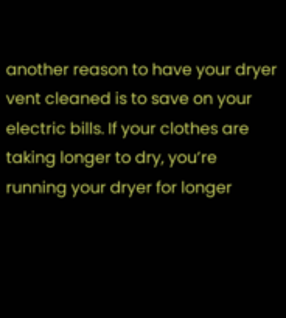another reason to have your dryer vent cleaned is to save on your electric bills. If your clothes are taking longer to dry, you’re running your dryer for longer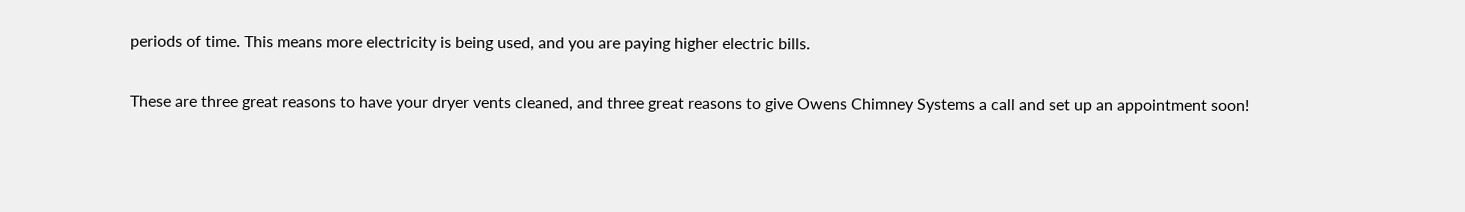periods of time. This means more electricity is being used, and you are paying higher electric bills.

These are three great reasons to have your dryer vents cleaned, and three great reasons to give Owens Chimney Systems a call and set up an appointment soon!